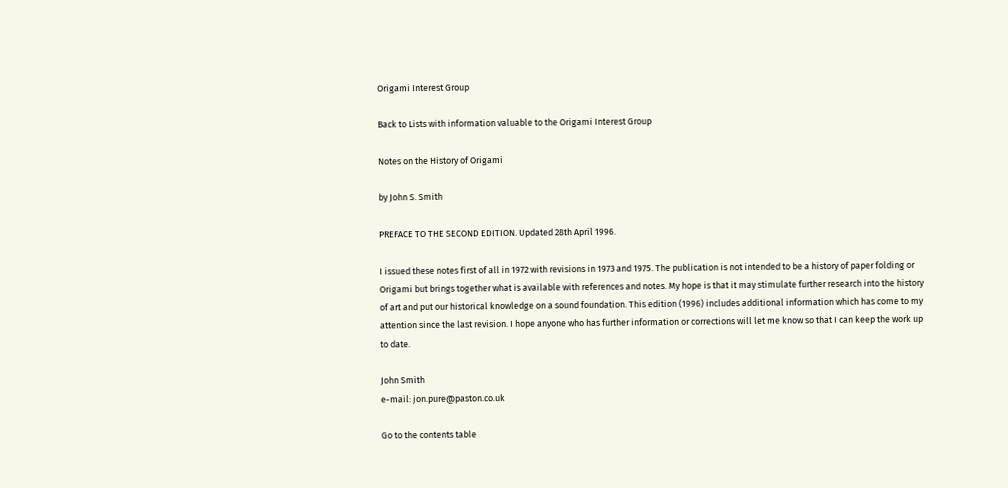Origami Interest Group

Back to Lists with information valuable to the Origami Interest Group

Notes on the History of Origami

by John S. Smith

PREFACE TO THE SECOND EDITION. Updated 28th April 1996.

I issued these notes first of all in 1972 with revisions in 1973 and 1975. The publication is not intended to be a history of paper folding or Origami but brings together what is available with references and notes. My hope is that it may stimulate further research into the history of art and put our historical knowledge on a sound foundation. This edition (1996) includes additional information which has come to my attention since the last revision. I hope anyone who has further information or corrections will let me know so that I can keep the work up to date.

John Smith
e-mail: jon.pure@paston.co.uk

Go to the contents table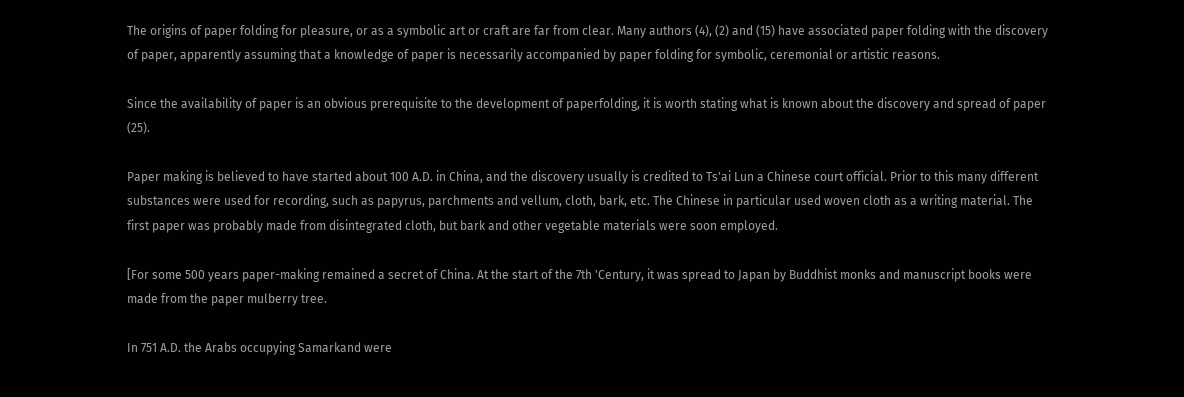The origins of paper folding for pleasure, or as a symbolic art or craft are far from clear. Many authors (4), (2) and (15) have associated paper folding with the discovery of paper, apparently assuming that a knowledge of paper is necessarily accompanied by paper folding for symbolic, ceremonial or artistic reasons.

Since the availability of paper is an obvious prerequisite to the development of paperfolding, it is worth stating what is known about the discovery and spread of paper (25).

Paper making is believed to have started about 100 A.D. in China, and the discovery usually is credited to Ts'ai Lun a Chinese court official. Prior to this many different substances were used for recording, such as papyrus, parchments and vellum, cloth, bark, etc. The Chinese in particular used woven cloth as a writing material. The first paper was probably made from disintegrated cloth, but bark and other vegetable materials were soon employed.

[For some 500 years paper-making remained a secret of China. At the start of the 7th 'Century, it was spread to Japan by Buddhist monks and manuscript books were made from the paper mulberry tree.

In 751 A.D. the Arabs occupying Samarkand were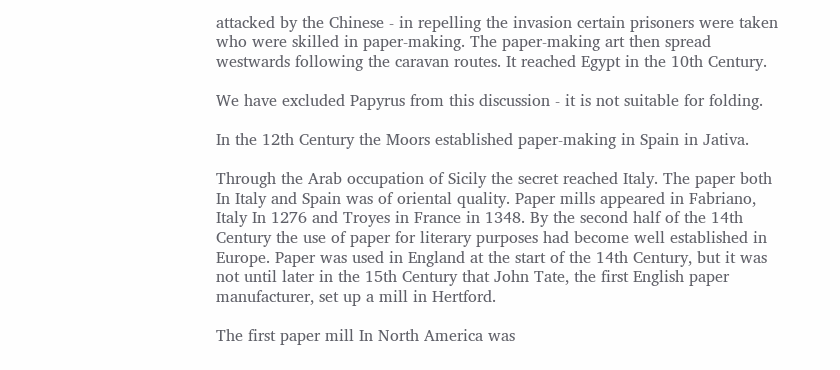attacked by the Chinese - in repelling the invasion certain prisoners were taken who were skilled in paper-making. The paper-making art then spread westwards following the caravan routes. It reached Egypt in the 10th Century.

We have excluded Papyrus from this discussion - it is not suitable for folding.

In the 12th Century the Moors established paper-making in Spain in Jativa.

Through the Arab occupation of Sicily the secret reached Italy. The paper both In Italy and Spain was of oriental quality. Paper mills appeared in Fabriano, Italy In 1276 and Troyes in France in 1348. By the second half of the 14th Century the use of paper for literary purposes had become well established in Europe. Paper was used in England at the start of the 14th Century, but it was not until later in the 15th Century that John Tate, the first English paper manufacturer, set up a mill in Hertford.

The first paper mill In North America was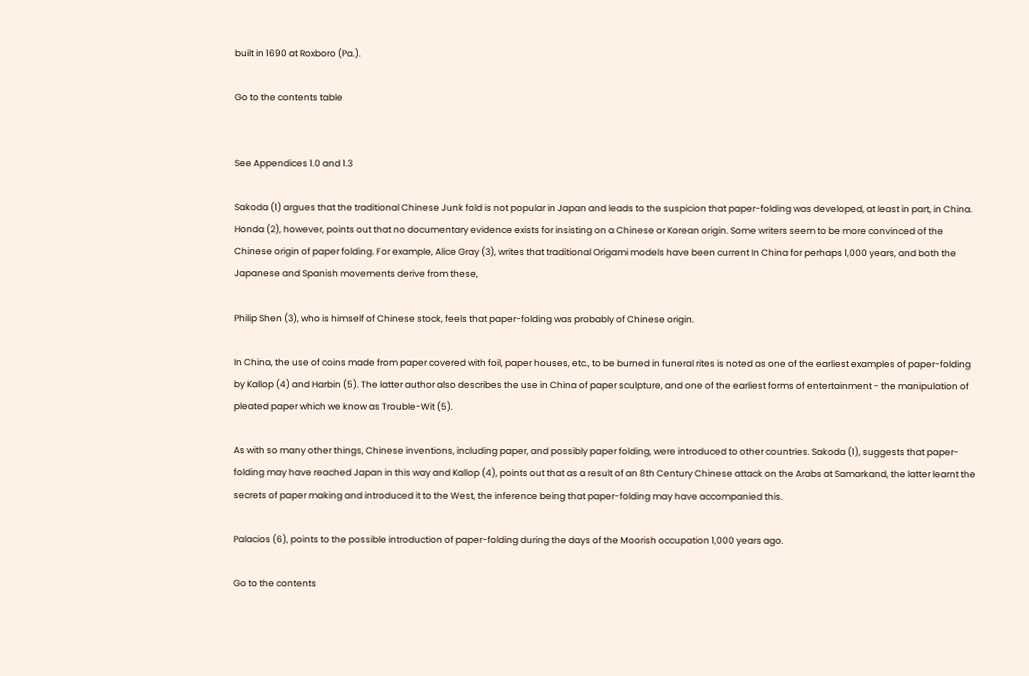built in 1690 at Roxboro (Pa.).

Go to the contents table


See Appendices 1.0 and 1.3

Sakoda (1) argues that the traditional Chinese Junk fold is not popular in Japan and leads to the suspicion that paper-folding was developed, at least in part, in China. Honda (2), however, points out that no documentary evidence exists for insisting on a Chinese or Korean origin. Some writers seem to be more convinced of the Chinese origin of paper folding. For example, Alice Gray (3), writes that traditional Origami models have been current In China for perhaps 1,000 years, and both the Japanese and Spanish movements derive from these,

Philip Shen (3), who is himself of Chinese stock, feels that paper-folding was probably of Chinese origin.

In China, the use of coins made from paper covered with foil, paper houses, etc., to be burned in funeral rites is noted as one of the earliest examples of paper-folding by Kallop (4) and Harbin (5). The latter author also describes the use in China of paper sculpture, and one of the earliest forms of entertainment - the manipulation of pleated paper which we know as Trouble-Wit (5).

As with so many other things, Chinese inventions, including paper, and possibly paper folding, were introduced to other countries. Sakoda (1), suggests that paper-folding may have reached Japan in this way and Kallop (4), points out that as a result of an 8th Century Chinese attack on the Arabs at Samarkand, the latter learnt the secrets of paper making and introduced it to the West, the inference being that paper-folding may have accompanied this.

Palacios (6), points to the possible introduction of paper-folding during the days of the Moorish occupation 1,000 years ago.

Go to the contents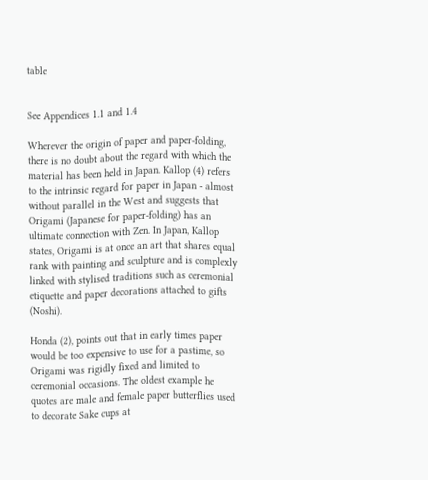table


See Appendices 1.1 and 1.4

Wherever the origin of paper and paper-folding, there is no doubt about the regard with which the material has been held in Japan. Kallop (4) refers to the intrinsic regard for paper in Japan - almost without parallel in the West and suggests that Origami (Japanese for paper-folding) has an ultimate connection with Zen. In Japan, Kallop states, Origami is at once an art that shares equal rank with painting and sculpture and is complexly linked with stylised traditions such as ceremonial etiquette and paper decorations attached to gifts (Noshi).

Honda (2), points out that in early times paper would be too expensive to use for a pastime, so Origami was rigidly fixed and limited to ceremonial occasions. The oldest example he quotes are male and female paper butterflies used to decorate Sake cups at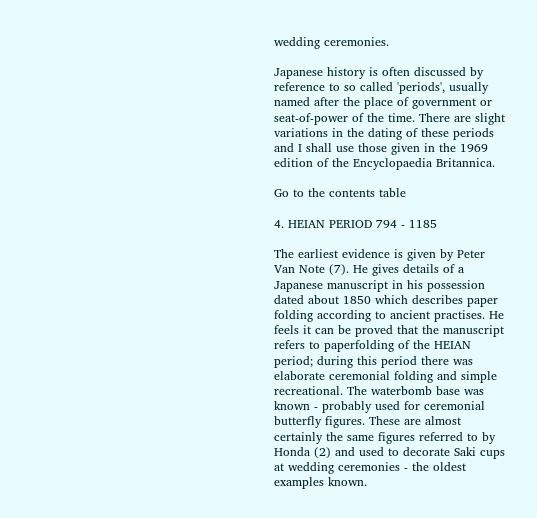wedding ceremonies.

Japanese history is often discussed by reference to so called 'periods', usually named after the place of government or seat-of-power of the time. There are slight variations in the dating of these periods and I shall use those given in the 1969 edition of the Encyclopaedia Britannica.

Go to the contents table

4. HEIAN PERIOD 794 - 1185

The earliest evidence is given by Peter Van Note (7). He gives details of a Japanese manuscript in his possession dated about 1850 which describes paper folding according to ancient practises. He feels it can be proved that the manuscript refers to paperfolding of the HEIAN period; during this period there was elaborate ceremonial folding and simple recreational. The waterbomb base was known - probably used for ceremonial butterfly figures. These are almost certainly the same figures referred to by Honda (2) and used to decorate Saki cups at wedding ceremonies - the oldest examples known.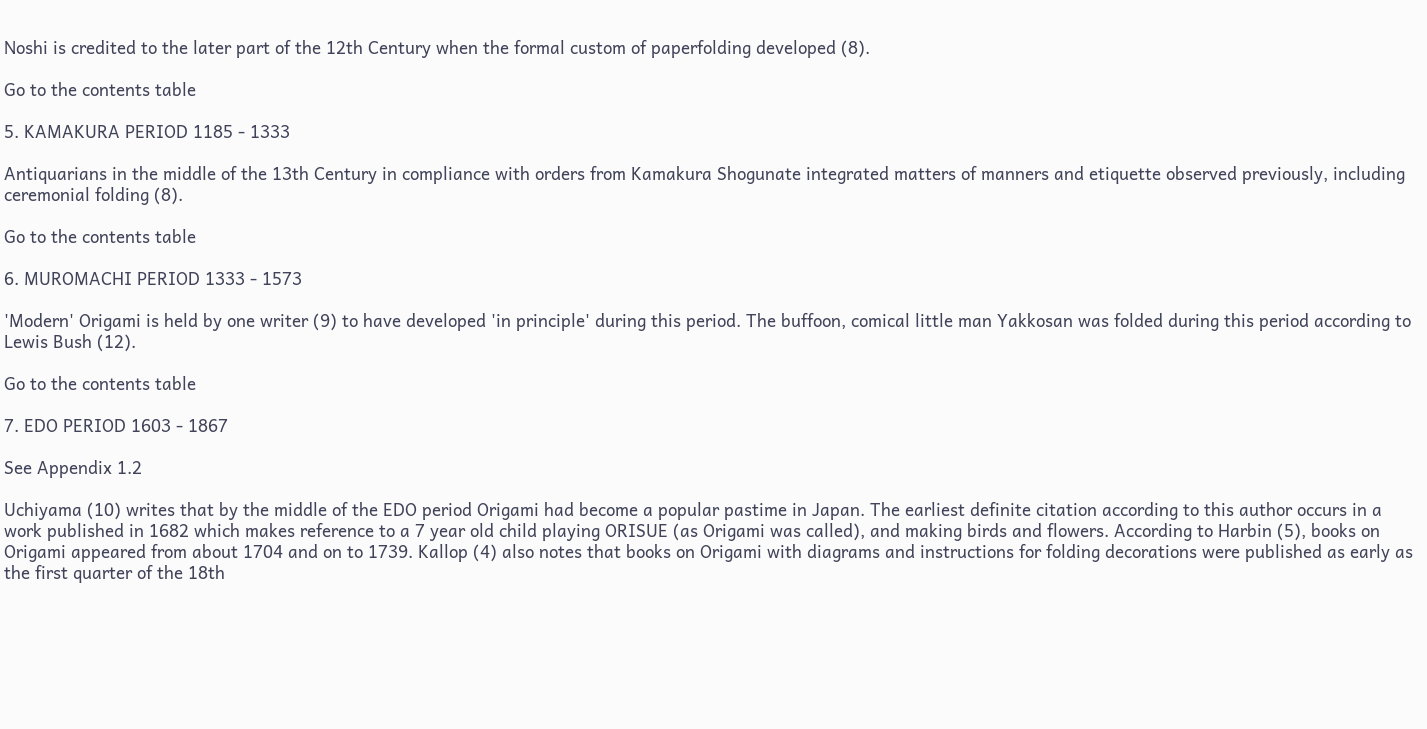Noshi is credited to the later part of the 12th Century when the formal custom of paperfolding developed (8).

Go to the contents table

5. KAMAKURA PERIOD 1185 - 1333

Antiquarians in the middle of the 13th Century in compliance with orders from Kamakura Shogunate integrated matters of manners and etiquette observed previously, including ceremonial folding (8).

Go to the contents table

6. MUROMACHI PERIOD 1333 - 1573

'Modern' Origami is held by one writer (9) to have developed 'in principle' during this period. The buffoon, comical little man Yakkosan was folded during this period according to Lewis Bush (12).

Go to the contents table

7. EDO PERIOD 1603 - 1867

See Appendix 1.2

Uchiyama (10) writes that by the middle of the EDO period Origami had become a popular pastime in Japan. The earliest definite citation according to this author occurs in a work published in 1682 which makes reference to a 7 year old child playing ORISUE (as Origami was called), and making birds and flowers. According to Harbin (5), books on Origami appeared from about 1704 and on to 1739. Kallop (4) also notes that books on Origami with diagrams and instructions for folding decorations were published as early as the first quarter of the 18th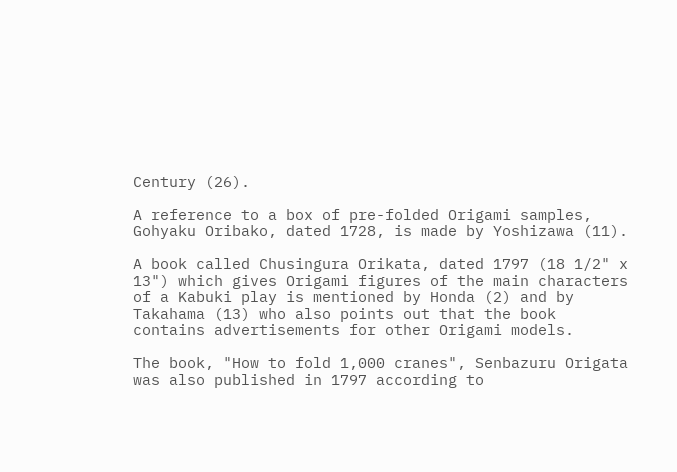Century (26).

A reference to a box of pre-folded Origami samples, Gohyaku Oribako, dated 1728, is made by Yoshizawa (11).

A book called Chusingura Orikata, dated 1797 (18 1/2" x 13") which gives Origami figures of the main characters of a Kabuki play is mentioned by Honda (2) and by Takahama (13) who also points out that the book contains advertisements for other Origami models.

The book, "How to fold 1,000 cranes", Senbazuru Origata was also published in 1797 according to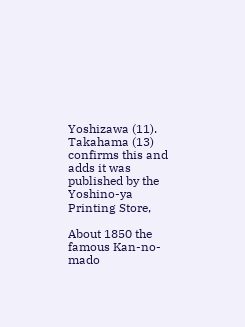Yoshizawa (11). Takahama (13) confirms this and adds it was published by the Yoshino-ya Printing Store,

About 1850 the famous Kan-no-mado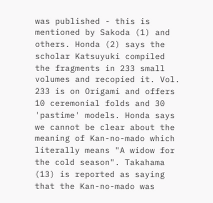was published - this is mentioned by Sakoda (1) and others. Honda (2) says the scholar Katsuyuki compiled the fragments in 233 small volumes and recopied it. Vol. 233 is on Origami and offers 10 ceremonial folds and 30 'pastime' models. Honda says we cannot be clear about the meaning of Kan-no-mado which literally means "A widow for the cold season". Takahama (13) is reported as saying that the Kan-no-mado was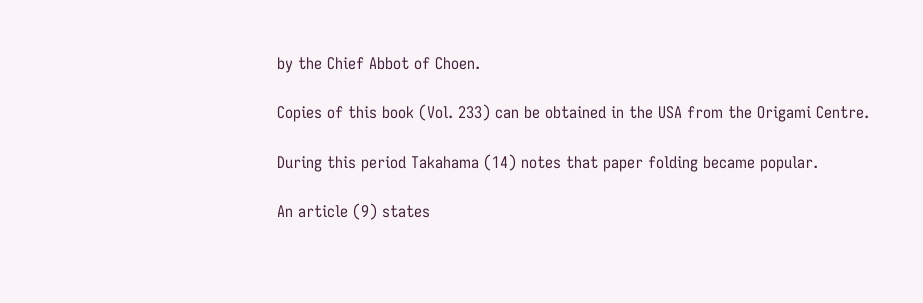by the Chief Abbot of Choen.

Copies of this book (Vol. 233) can be obtained in the USA from the Origami Centre.

During this period Takahama (14) notes that paper folding became popular.

An article (9) states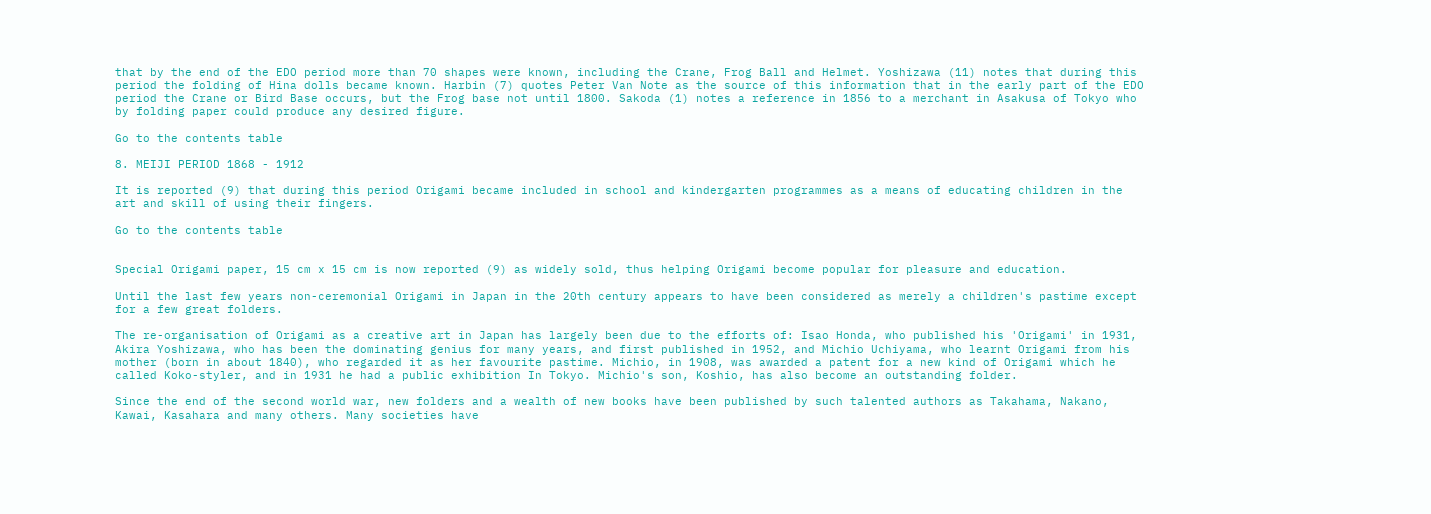that by the end of the EDO period more than 70 shapes were known, including the Crane, Frog Ball and Helmet. Yoshizawa (11) notes that during this period the folding of Hina dolls became known. Harbin (7) quotes Peter Van Note as the source of this information that in the early part of the EDO period the Crane or Bird Base occurs, but the Frog base not until 1800. Sakoda (1) notes a reference in 1856 to a merchant in Asakusa of Tokyo who by folding paper could produce any desired figure.

Go to the contents table

8. MEIJI PERIOD 1868 - 1912

It is reported (9) that during this period Origami became included in school and kindergarten programmes as a means of educating children in the art and skill of using their fingers.

Go to the contents table


Special Origami paper, 15 cm x 15 cm is now reported (9) as widely sold, thus helping Origami become popular for pleasure and education.

Until the last few years non-ceremonial Origami in Japan in the 20th century appears to have been considered as merely a children's pastime except for a few great folders.

The re-organisation of Origami as a creative art in Japan has largely been due to the efforts of: Isao Honda, who published his 'Origami' in 1931, Akira Yoshizawa, who has been the dominating genius for many years, and first published in 1952, and Michio Uchiyama, who learnt Origami from his mother (born in about 1840), who regarded it as her favourite pastime. Michio, in 1908, was awarded a patent for a new kind of Origami which he called Koko-styler, and in 1931 he had a public exhibition In Tokyo. Michio's son, Koshio, has also become an outstanding folder.

Since the end of the second world war, new folders and a wealth of new books have been published by such talented authors as Takahama, Nakano, Kawai, Kasahara and many others. Many societies have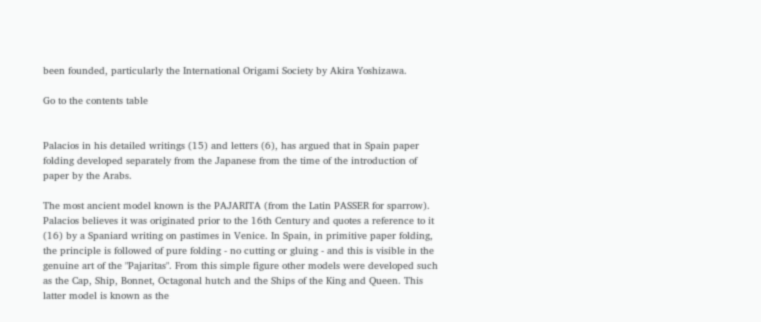been founded, particularly the International Origami Society by Akira Yoshizawa.

Go to the contents table


Palacios in his detailed writings (15) and letters (6), has argued that in Spain paper folding developed separately from the Japanese from the time of the introduction of paper by the Arabs.

The most ancient model known is the PAJARITA (from the Latin PASSER for sparrow). Palacios believes it was originated prior to the 16th Century and quotes a reference to it (16) by a Spaniard writing on pastimes in Venice. In Spain, in primitive paper folding, the principle is followed of pure folding - no cutting or gluing - and this is visible in the genuine art of the "Pajaritas". From this simple figure other models were developed such as the Cap, Ship, Bonnet, Octagonal hutch and the Ships of the King and Queen. This latter model is known as the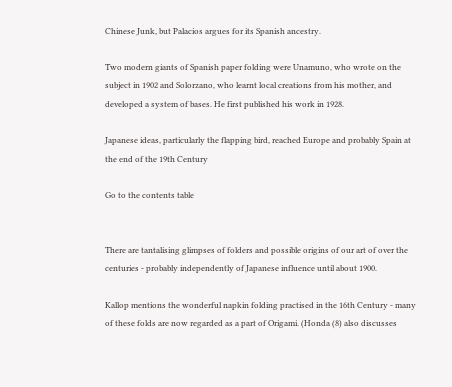Chinese Junk, but Palacios argues for its Spanish ancestry.

Two modern giants of Spanish paper folding were Unamuno, who wrote on the subject in 1902 and Solorzano, who learnt local creations from his mother, and developed a system of bases. He first published his work in 1928.

Japanese ideas, particularly the flapping bird, reached Europe and probably Spain at the end of the 19th Century

Go to the contents table


There are tantalising glimpses of folders and possible origins of our art of over the centuries - probably independently of Japanese influence until about 1900.

Kallop mentions the wonderful napkin folding practised in the 16th Century - many of these folds are now regarded as a part of Origami. (Honda (8) also discusses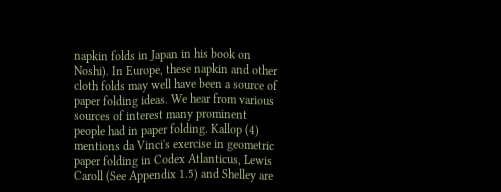napkin folds in Japan in his book on Noshi). In Europe, these napkin and other cloth folds may well have been a source of paper folding ideas. We hear from various sources of interest many prominent people had in paper folding. Kallop (4) mentions da Vinci's exercise in geometric paper folding in Codex Atlanticus, Lewis Caroll (See Appendix 1.5) and Shelley are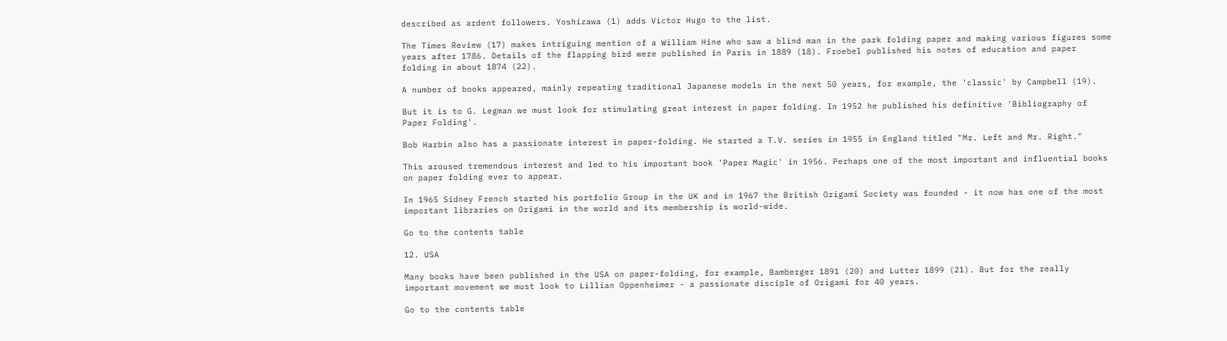described as ardent followers. Yoshizawa (1) adds Victor Hugo to the list.

The Times Review (17) makes intriguing mention of a William Hine who saw a blind man in the park folding paper and making various figures some years after 1786. Details of the flapping bird were published in Paris in 1889 (18). Froebel published his notes of education and paper folding in about 1874 (22).

A number of books appeared, mainly repeating traditional Japanese models in the next 50 years, for example, the 'classic' by Campbell (19).

But it is to G. Legman we must look for stimulating great interest in paper folding. In 1952 he published his definitive 'Bibliography of Paper Folding'.

Bob Harbin also has a passionate interest in paper-folding. He started a T.V. series in 1955 in England titled "Mr. Left and Mr. Right."

This aroused tremendous interest and led to his important book 'Paper Magic' in 1956. Perhaps one of the most important and influential books on paper folding ever to appear.

In 1965 Sidney French started his portfolio Group in the UK and in 1967 the British Origami Society was founded - it now has one of the most important libraries on Origami in the world and its membership is world-wide.

Go to the contents table

12. USA

Many books have been published in the USA on paper-folding, for example, Bamberger 1891 (20) and Lutter 1899 (21). But for the really important movement we must look to Lillian Oppenheimer - a passionate disciple of Origami for 40 years.

Go to the contents table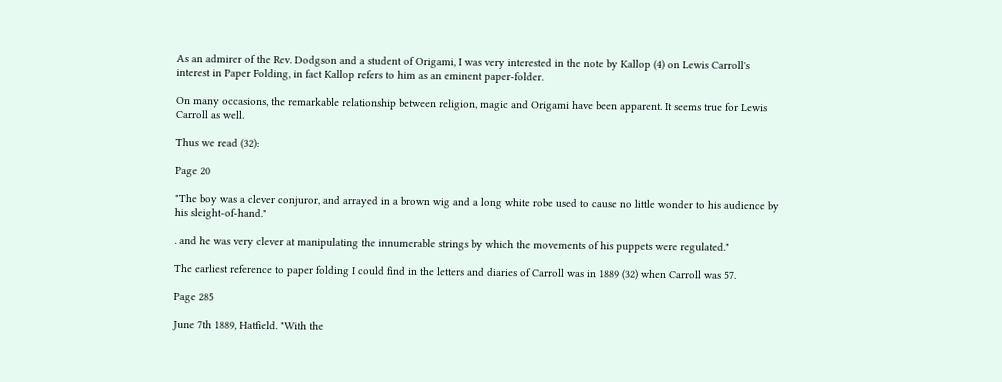As an admirer of the Rev. Dodgson and a student of Origami, I was very interested in the note by Kallop (4) on Lewis Carroll's interest in Paper Folding, in fact Kallop refers to him as an eminent paper-folder.

On many occasions, the remarkable relationship between religion, magic and Origami have been apparent. It seems true for Lewis Carroll as well.

Thus we read (32):

Page 20

"The boy was a clever conjuror, and arrayed in a brown wig and a long white robe used to cause no little wonder to his audience by his sleight-of-hand."

. and he was very clever at manipulating the innumerable strings by which the movements of his puppets were regulated."

The earliest reference to paper folding I could find in the letters and diaries of Carroll was in 1889 (32) when Carroll was 57.

Page 285

June 7th 1889, Hatfield. "With the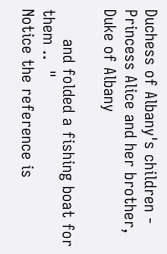Duchess of Albany's children - Princess Alice and her brother, Duke of Albany

      and folded a fishing boat for them ..  "
Notice the reference is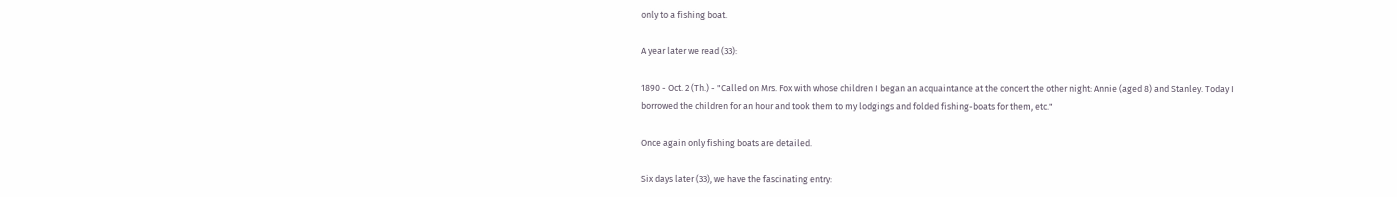only to a fishing boat.

A year later we read (33):

1890 - Oct. 2 (Th.) - "Called on Mrs. Fox with whose children I began an acquaintance at the concert the other night: Annie (aged 8) and Stanley. Today I borrowed the children for an hour and took them to my lodgings and folded fishing-boats for them, etc."

Once again only fishing boats are detailed.

Six days later (33), we have the fascinating entry: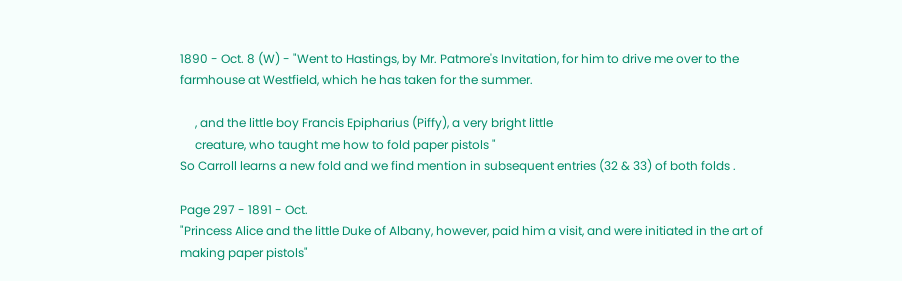1890 - Oct. 8 (W) - "Went to Hastings, by Mr. Patmore's Invitation, for him to drive me over to the farmhouse at Westfield, which he has taken for the summer.

     , and the little boy Francis Epipharius (Piffy), a very bright little
     creature, who taught me how to fold paper pistols "
So Carroll learns a new fold and we find mention in subsequent entries (32 & 33) of both folds .

Page 297 - 1891 - Oct.
"Princess Alice and the little Duke of Albany, however, paid him a visit, and were initiated in the art of making paper pistols"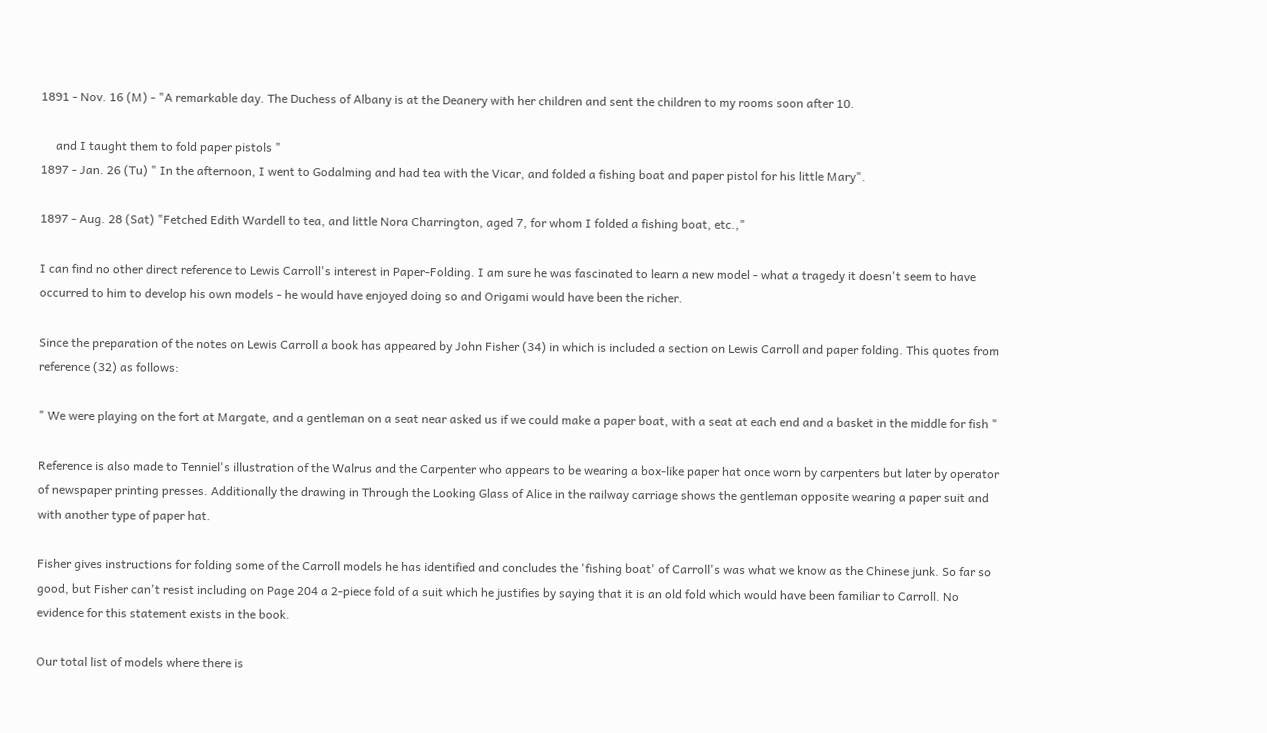1891 - Nov. 16 (M) - "A remarkable day. The Duchess of Albany is at the Deanery with her children and sent the children to my rooms soon after 10.

     and I taught them to fold paper pistols "
1897 - Jan. 26 (Tu) " In the afternoon, I went to Godalming and had tea with the Vicar, and folded a fishing boat and paper pistol for his little Mary".

1897 - Aug. 28 (Sat) "Fetched Edith Wardell to tea, and little Nora Charrington, aged 7, for whom I folded a fishing boat, etc.,"

I can find no other direct reference to Lewis Carroll's interest in Paper-Folding. I am sure he was fascinated to learn a new model - what a tragedy it doesn't seem to have occurred to him to develop his own models - he would have enjoyed doing so and Origami would have been the richer.

Since the preparation of the notes on Lewis Carroll a book has appeared by John Fisher (34) in which is included a section on Lewis Carroll and paper folding. This quotes from reference (32) as follows:

" We were playing on the fort at Margate, and a gentleman on a seat near asked us if we could make a paper boat, with a seat at each end and a basket in the middle for fish "

Reference is also made to Tenniel's illustration of the Walrus and the Carpenter who appears to be wearing a box-like paper hat once worn by carpenters but later by operator of newspaper printing presses. Additionally the drawing in Through the Looking Glass of Alice in the railway carriage shows the gentleman opposite wearing a paper suit and with another type of paper hat.

Fisher gives instructions for folding some of the Carroll models he has identified and concludes the 'fishing boat' of Carroll's was what we know as the Chinese junk. So far so good, but Fisher can't resist including on Page 204 a 2-piece fold of a suit which he justifies by saying that it is an old fold which would have been familiar to Carroll. No evidence for this statement exists in the book.

Our total list of models where there is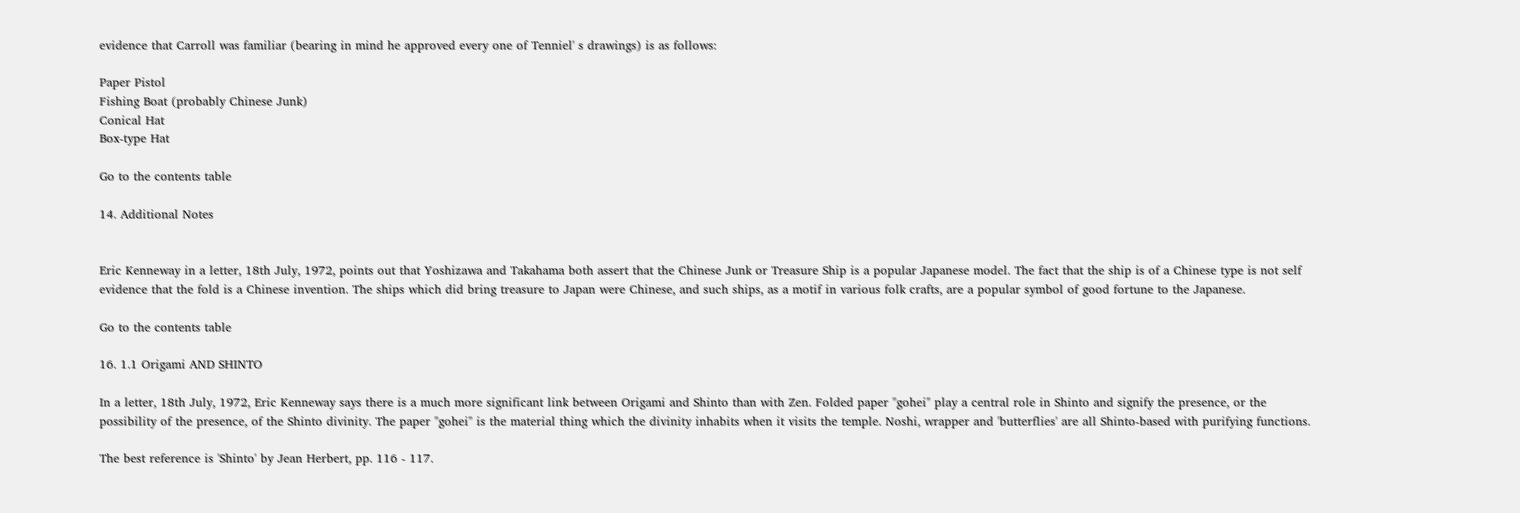evidence that Carroll was familiar (bearing in mind he approved every one of Tenniel' s drawings) is as follows:

Paper Pistol
Fishing Boat (probably Chinese Junk)
Conical Hat
Box-type Hat

Go to the contents table

14. Additional Notes


Eric Kenneway in a letter, 18th July, 1972, points out that Yoshizawa and Takahama both assert that the Chinese Junk or Treasure Ship is a popular Japanese model. The fact that the ship is of a Chinese type is not self evidence that the fold is a Chinese invention. The ships which did bring treasure to Japan were Chinese, and such ships, as a motif in various folk crafts, are a popular symbol of good fortune to the Japanese.

Go to the contents table

16. 1.1 Origami AND SHINTO

In a letter, 18th July, 1972, Eric Kenneway says there is a much more significant link between Origami and Shinto than with Zen. Folded paper "gohei" play a central role in Shinto and signify the presence, or the possibility of the presence, of the Shinto divinity. The paper "gohei" is the material thing which the divinity inhabits when it visits the temple. Noshi, wrapper and 'butterflies' are all Shinto-based with purifying functions.

The best reference is 'Shinto' by Jean Herbert, pp. 116 - 117.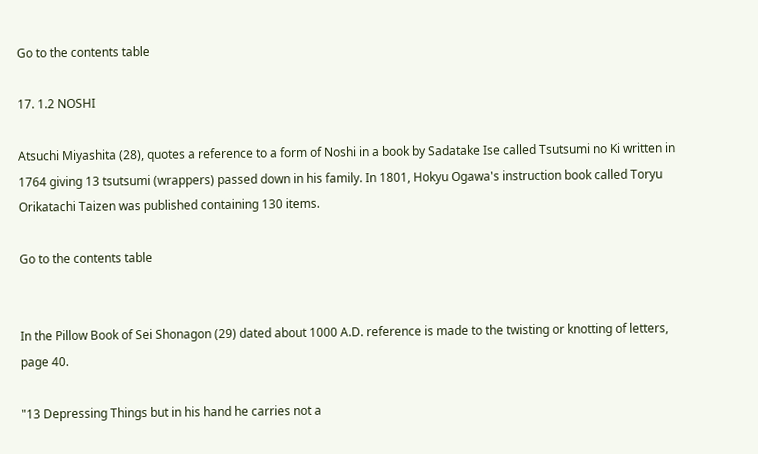Go to the contents table

17. 1.2 NOSHI

Atsuchi Miyashita (28), quotes a reference to a form of Noshi in a book by Sadatake Ise called Tsutsumi no Ki written in 1764 giving 13 tsutsumi (wrappers) passed down in his family. In 1801, Hokyu Ogawa's instruction book called Toryu Orikatachi Taizen was published containing 130 items.

Go to the contents table


In the Pillow Book of Sei Shonagon (29) dated about 1000 A.D. reference is made to the twisting or knotting of letters, page 40.

"13 Depressing Things but in his hand he carries not a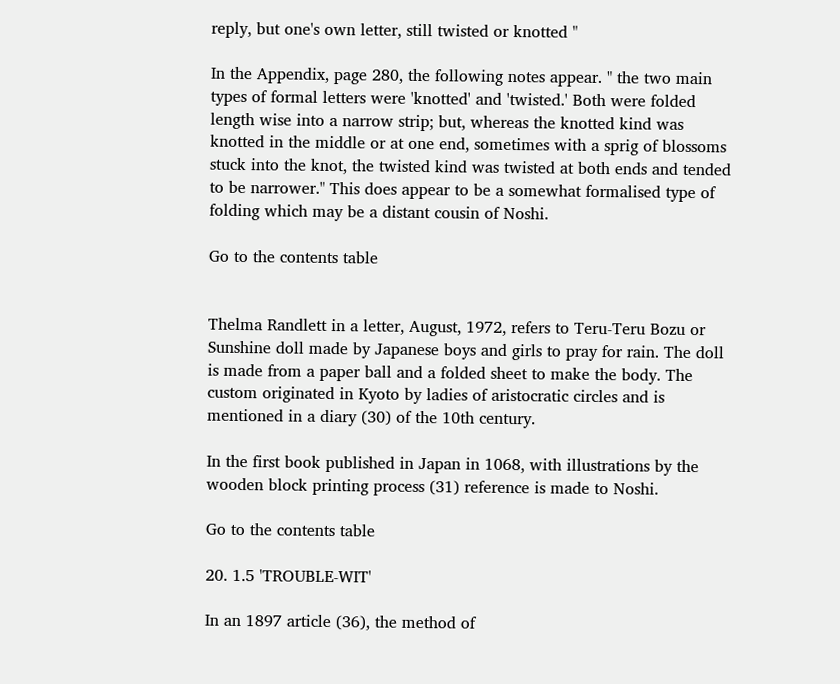reply, but one's own letter, still twisted or knotted "

In the Appendix, page 280, the following notes appear. " the two main types of formal letters were 'knotted' and 'twisted.' Both were folded length wise into a narrow strip; but, whereas the knotted kind was knotted in the middle or at one end, sometimes with a sprig of blossoms stuck into the knot, the twisted kind was twisted at both ends and tended to be narrower." This does appear to be a somewhat formalised type of folding which may be a distant cousin of Noshi.

Go to the contents table


Thelma Randlett in a letter, August, 1972, refers to Teru-Teru Bozu or Sunshine doll made by Japanese boys and girls to pray for rain. The doll is made from a paper ball and a folded sheet to make the body. The custom originated in Kyoto by ladies of aristocratic circles and is mentioned in a diary (30) of the 10th century.

In the first book published in Japan in 1068, with illustrations by the wooden block printing process (31) reference is made to Noshi.

Go to the contents table

20. 1.5 'TROUBLE-WIT'

In an 1897 article (36), the method of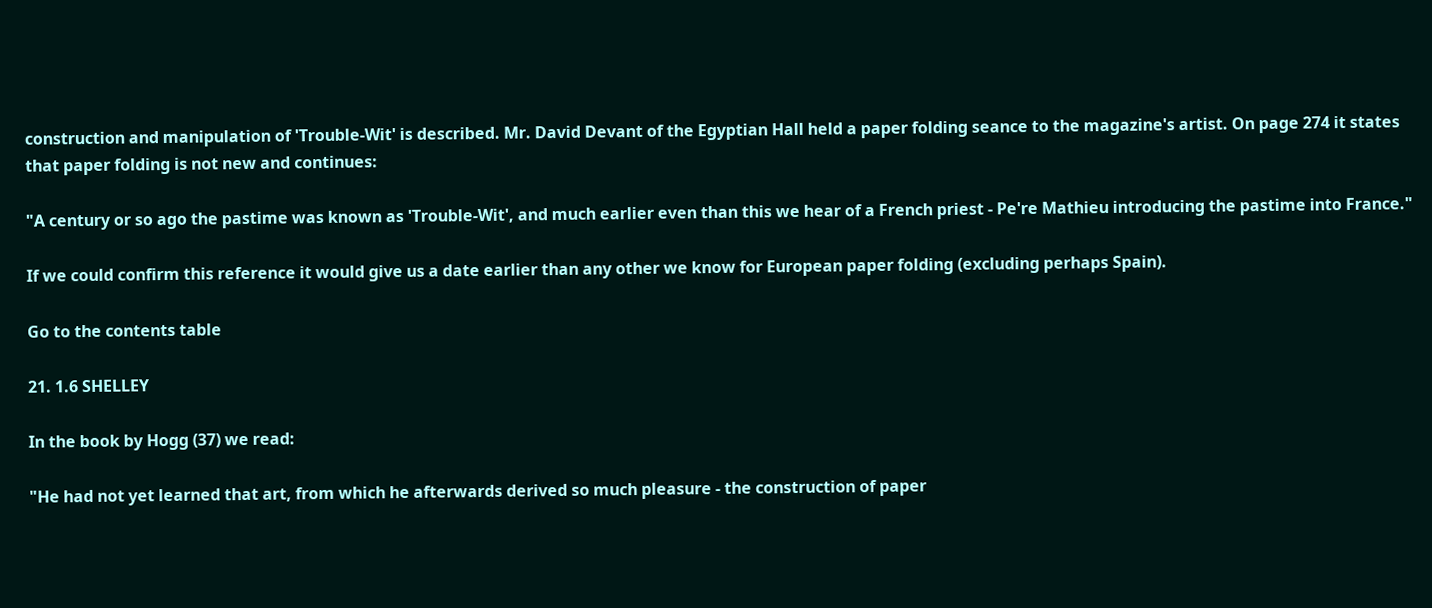construction and manipulation of 'Trouble-Wit' is described. Mr. David Devant of the Egyptian Hall held a paper folding seance to the magazine's artist. On page 274 it states that paper folding is not new and continues:

"A century or so ago the pastime was known as 'Trouble-Wit', and much earlier even than this we hear of a French priest - Pe're Mathieu introducing the pastime into France."

If we could confirm this reference it would give us a date earlier than any other we know for European paper folding (excluding perhaps Spain).

Go to the contents table

21. 1.6 SHELLEY

In the book by Hogg (37) we read:

"He had not yet learned that art, from which he afterwards derived so much pleasure - the construction of paper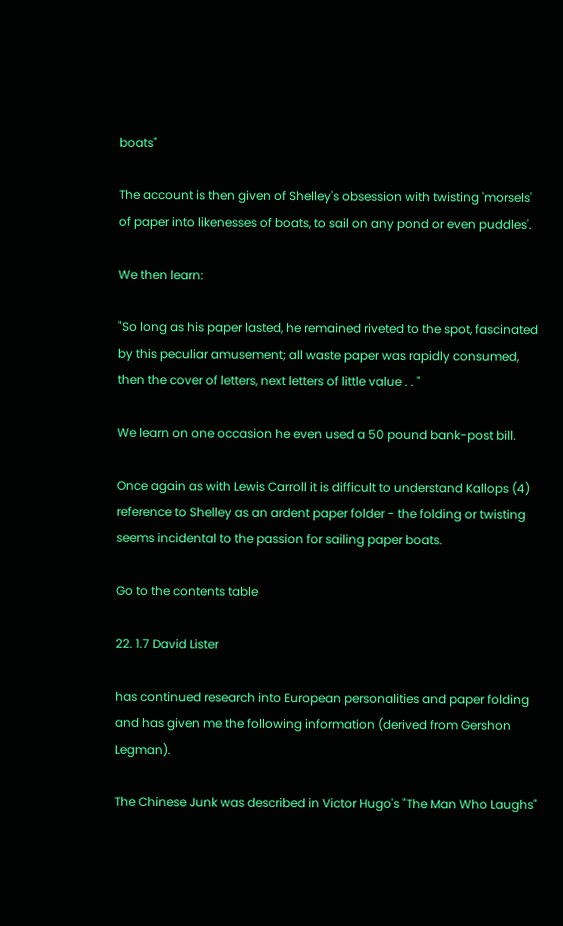boats"

The account is then given of Shelley's obsession with twisting 'morsels' of paper into likenesses of boats, to sail on any pond or even puddles'.

We then learn:

"So long as his paper lasted, he remained riveted to the spot, fascinated by this peculiar amusement; all waste paper was rapidly consumed, then the cover of letters, next letters of little value . . "

We learn on one occasion he even used a 50 pound bank-post bill.

Once again as with Lewis Carroll it is difficult to understand Kallops (4) reference to Shelley as an ardent paper folder - the folding or twisting seems incidental to the passion for sailing paper boats.

Go to the contents table

22. 1.7 David Lister

has continued research into European personalities and paper folding and has given me the following information (derived from Gershon Legman).

The Chinese Junk was described in Victor Hugo's "The Man Who Laughs"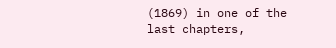(1869) in one of the last chapters,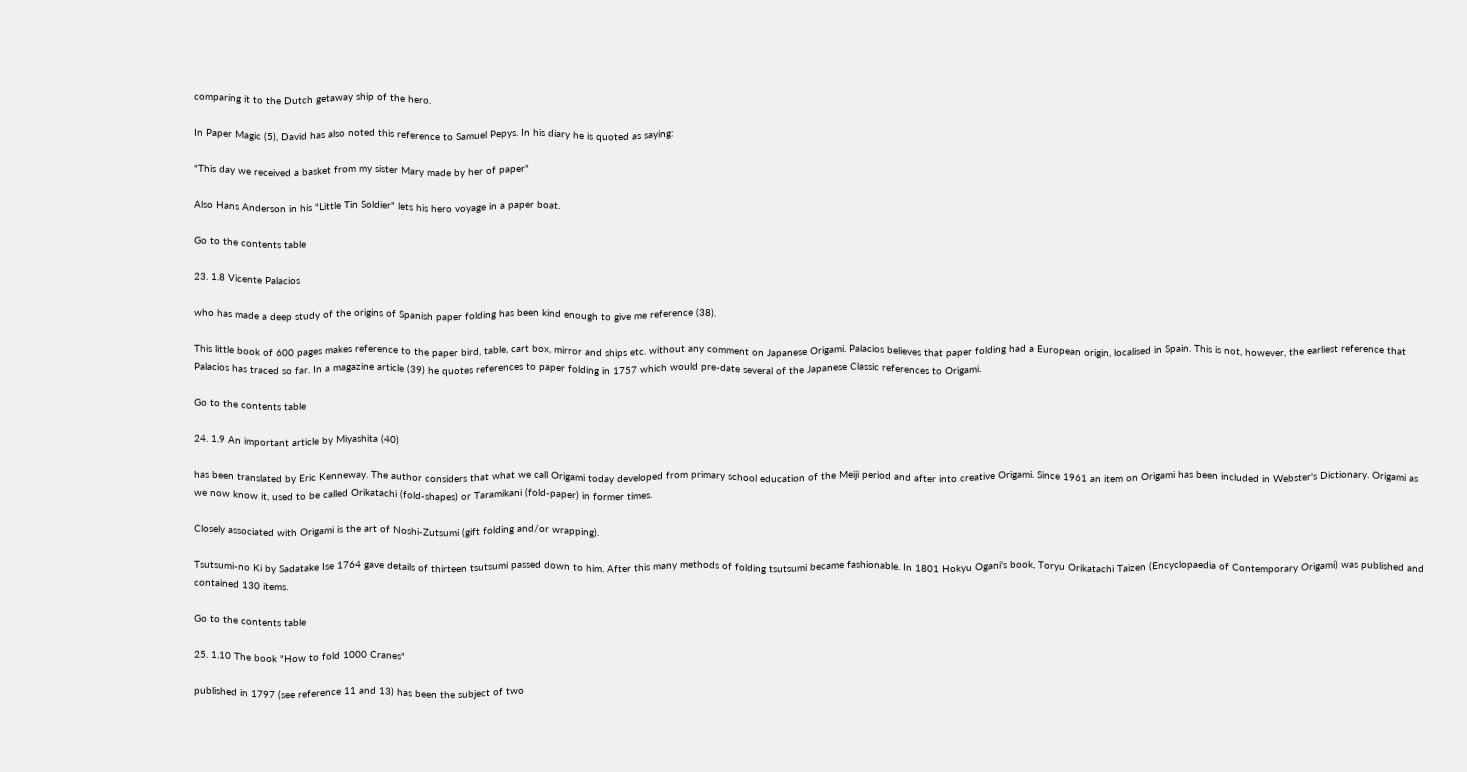comparing it to the Dutch getaway ship of the hero.

In Paper Magic (5), David has also noted this reference to Samuel Pepys. In his diary he is quoted as saying:

"This day we received a basket from my sister Mary made by her of paper"

Also Hans Anderson in his "Little Tin Soldier" lets his hero voyage in a paper boat.

Go to the contents table

23. 1.8 Vicente Palacios

who has made a deep study of the origins of Spanish paper folding has been kind enough to give me reference (38).

This little book of 600 pages makes reference to the paper bird, table, cart box, mirror and ships etc. without any comment on Japanese Origami. Palacios believes that paper folding had a European origin, localised in Spain. This is not, however, the earliest reference that Palacios has traced so far. In a magazine article (39) he quotes references to paper folding in 1757 which would pre-date several of the Japanese Classic references to Origami.

Go to the contents table

24. 1.9 An important article by Miyashita (40)

has been translated by Eric Kenneway. The author considers that what we call Origami today developed from primary school education of the Meiji period and after into creative Origami. Since 1961 an item on Origami has been included in Webster's Dictionary. Origami as we now know it, used to be called Orikatachi (fold-shapes) or Taramikani (fold-paper) in former times.

Closely associated with Origami is the art of Noshi-Zutsumi (gift folding and/or wrapping).

Tsutsumi-no Ki by Sadatake Ise 1764 gave details of thirteen tsutsumi passed down to him. After this many methods of folding tsutsumi became fashionable. In 1801 Hokyu Ogani's book, Toryu Orikatachi Taizen (Encyclopaedia of Contemporary Origami) was published and contained 130 items.

Go to the contents table

25. 1.10 The book "How to fold 1000 Cranes"

published in 1797 (see reference 11 and 13) has been the subject of two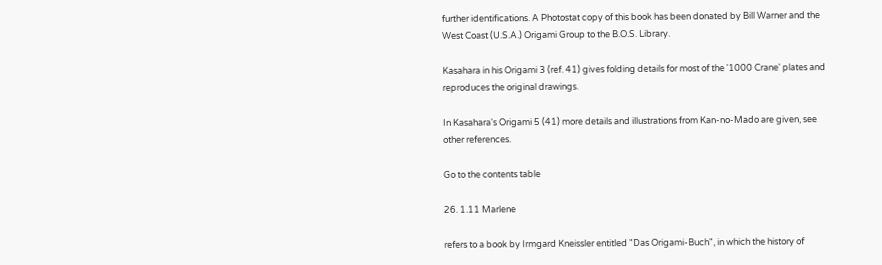further identifications. A Photostat copy of this book has been donated by Bill Warner and the West Coast (U.S.A.) Origami Group to the B.O.S. Library.

Kasahara in his Origami 3 (ref. 41) gives folding details for most of the '1000 Crane' plates and reproduces the original drawings.

In Kasahara's Origami 5 (41) more details and illustrations from Kan-no-Mado are given, see other references.

Go to the contents table

26. 1.11 Marlene

refers to a book by Irmgard Kneissler entitled "Das Origami-Buch", in which the history of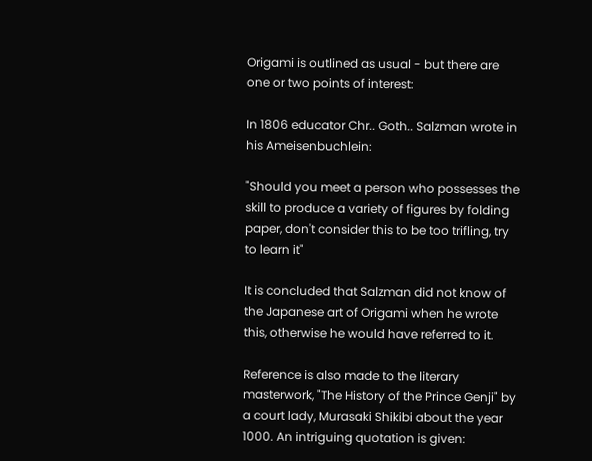Origami is outlined as usual - but there are one or two points of interest:

In 1806 educator Chr.. Goth.. Salzman wrote in his Ameisenbuchlein:

"Should you meet a person who possesses the skill to produce a variety of figures by folding paper, don't consider this to be too trifling, try to learn it"

It is concluded that Salzman did not know of the Japanese art of Origami when he wrote this, otherwise he would have referred to it.

Reference is also made to the literary masterwork, "The History of the Prince Genji" by a court lady, Murasaki Shikibi about the year 1000. An intriguing quotation is given: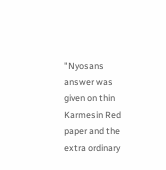"Nyosans answer was given on thin Karmesin Red paper and the extra ordinary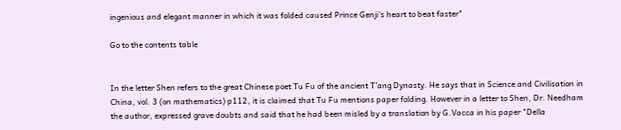ingenious and elegant manner in which it was folded caused Prince Genji's heart to beat faster"

Go to the contents table


In the letter Shen refers to the great Chinese poet Tu Fu of the ancient T'ang Dynasty. He says that in Science and Civilisation in China, vol. 3 (on mathematics) p112, it is claimed that Tu Fu mentions paper folding. However in a letter to Shen, Dr. Needham the author, expressed grave doubts and said that he had been misled by a translation by G.Vacca in his paper "Della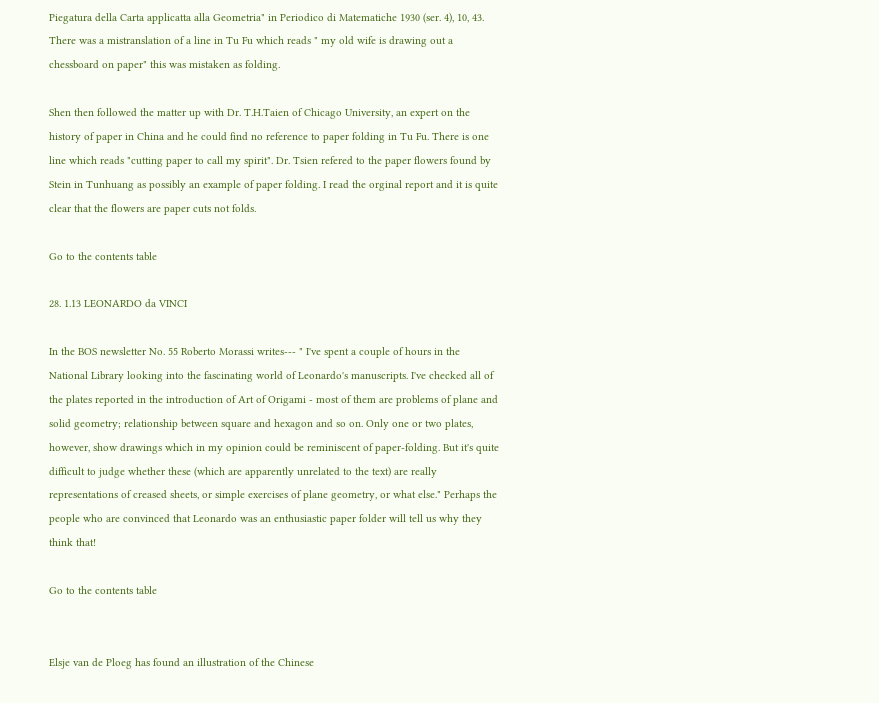Piegatura della Carta applicatta alla Geometria" in Periodico di Matematiche 1930 (ser. 4), 10, 43. There was a mistranslation of a line in Tu Fu which reads " my old wife is drawing out a chessboard on paper" this was mistaken as folding.

Shen then followed the matter up with Dr. T.H.Taien of Chicago University, an expert on the history of paper in China and he could find no reference to paper folding in Tu Fu. There is one line which reads "cutting paper to call my spirit". Dr. Tsien refered to the paper flowers found by Stein in Tunhuang as possibly an example of paper folding. I read the orginal report and it is quite clear that the flowers are paper cuts not folds.

Go to the contents table

28. 1.13 LEONARDO da VINCI

In the BOS newsletter No. 55 Roberto Morassi writes--- " I've spent a couple of hours in the National Library looking into the fascinating world of Leonardo's manuscripts. I've checked all of the plates reported in the introduction of Art of Origami - most of them are problems of plane and solid geometry; relationship between square and hexagon and so on. Only one or two plates, however, show drawings which in my opinion could be reminiscent of paper-folding. But it's quite difficult to judge whether these (which are apparently unrelated to the text) are really representations of creased sheets, or simple exercises of plane geometry, or what else." Perhaps the people who are convinced that Leonardo was an enthusiastic paper folder will tell us why they think that!

Go to the contents table


Elsje van de Ploeg has found an illustration of the Chinese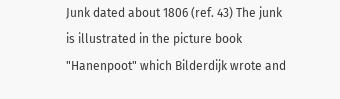Junk dated about 1806 (ref. 43) The junk is illustrated in the picture book "Hanenpoot" which Bilderdijk wrote and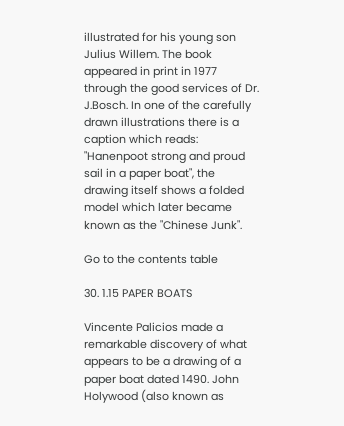illustrated for his young son Julius Willem. The book appeared in print in 1977 through the good services of Dr. J.Bosch. In one of the carefully drawn illustrations there is a caption which reads: "Hanenpoot strong and proud sail in a paper boat", the drawing itself shows a folded model which later became known as the "Chinese Junk".

Go to the contents table

30. 1.15 PAPER BOATS

Vincente Palicios made a remarkable discovery of what appears to be a drawing of a paper boat dated 1490. John Holywood (also known as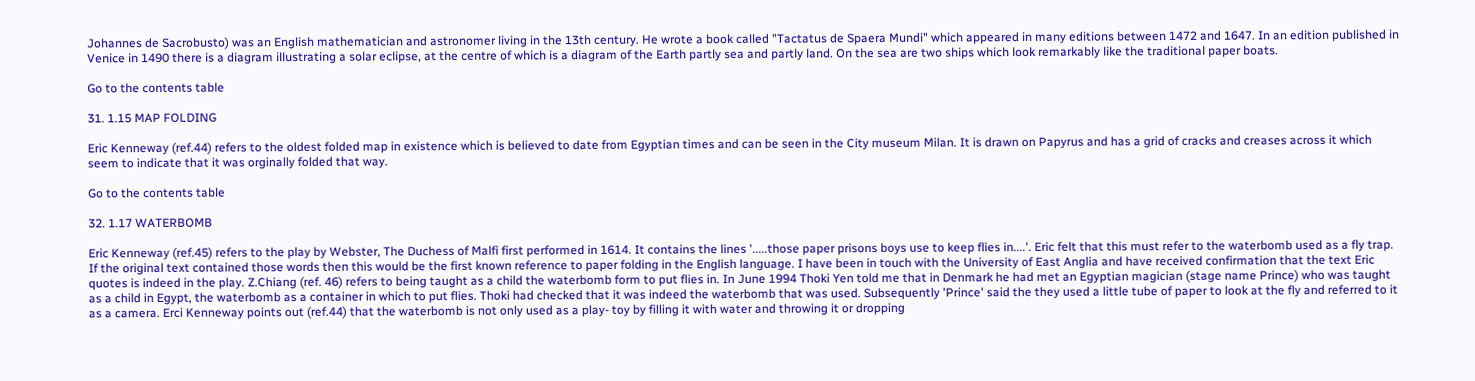Johannes de Sacrobusto) was an English mathematician and astronomer living in the 13th century. He wrote a book called "Tactatus de Spaera Mundi" which appeared in many editions between 1472 and 1647. In an edition published in Venice in 1490 there is a diagram illustrating a solar eclipse, at the centre of which is a diagram of the Earth partly sea and partly land. On the sea are two ships which look remarkably like the traditional paper boats.

Go to the contents table

31. 1.15 MAP FOLDING

Eric Kenneway (ref.44) refers to the oldest folded map in existence which is believed to date from Egyptian times and can be seen in the City museum Milan. It is drawn on Papyrus and has a grid of cracks and creases across it which seem to indicate that it was orginally folded that way.

Go to the contents table

32. 1.17 WATERBOMB

Eric Kenneway (ref.45) refers to the play by Webster, The Duchess of Malfi first performed in 1614. It contains the lines '.....those paper prisons boys use to keep flies in....'. Eric felt that this must refer to the waterbomb used as a fly trap. If the original text contained those words then this would be the first known reference to paper folding in the English language. I have been in touch with the University of East Anglia and have received confirmation that the text Eric quotes is indeed in the play. Z.Chiang (ref. 46) refers to being taught as a child the waterbomb form to put flies in. In June 1994 Thoki Yen told me that in Denmark he had met an Egyptian magician (stage name Prince) who was taught as a child in Egypt, the waterbomb as a container in which to put flies. Thoki had checked that it was indeed the waterbomb that was used. Subsequently 'Prince' said the they used a little tube of paper to look at the fly and referred to it as a camera. Erci Kenneway points out (ref.44) that the waterbomb is not only used as a play- toy by filling it with water and throwing it or dropping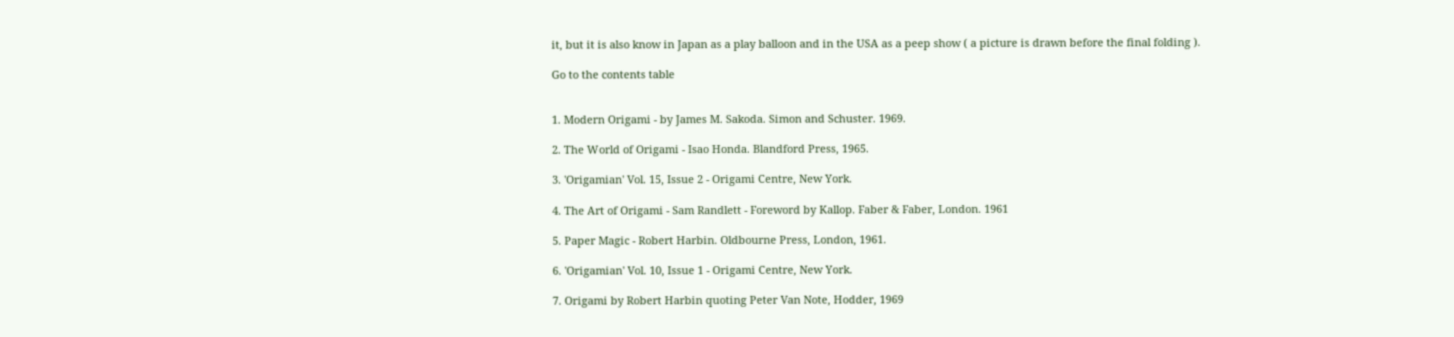it, but it is also know in Japan as a play balloon and in the USA as a peep show ( a picture is drawn before the final folding ).

Go to the contents table


1. Modern Origami - by James M. Sakoda. Simon and Schuster. 1969.

2. The World of Origami - Isao Honda. Blandford Press, 1965.

3. 'Origamian' Vol. 15, Issue 2 - Origami Centre, New York.

4. The Art of Origami - Sam Randlett - Foreword by Kallop. Faber & Faber, London. 1961

5. Paper Magic - Robert Harbin. Oldbourne Press, London, 1961.

6. 'Origamian' Vol. 10, Issue 1 - Origami Centre, New York.

7. Origami by Robert Harbin quoting Peter Van Note, Hodder, 1969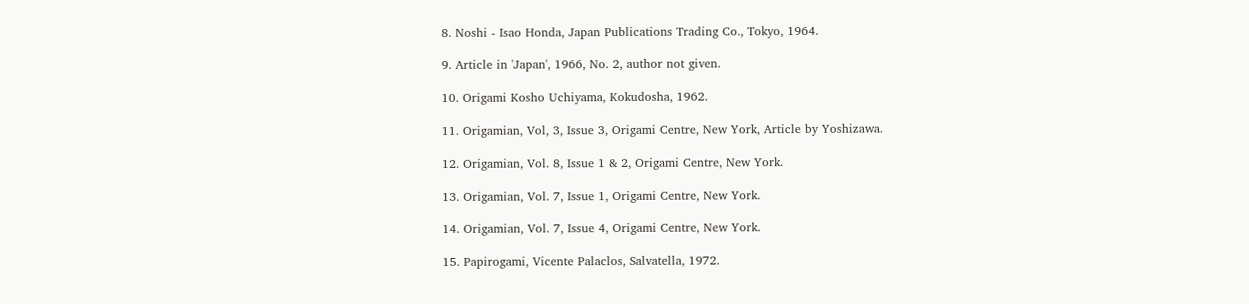8. Noshi - Isao Honda, Japan Publications Trading Co., Tokyo, 1964.

9. Article in 'Japan', 1966, No. 2, author not given.

10. Origami Kosho Uchiyama, Kokudosha, 1962.

11. Origamian, Vol, 3, Issue 3, Origami Centre, New York, Article by Yoshizawa.

12. Origamian, Vol. 8, Issue 1 & 2, Origami Centre, New York.

13. Origamian, Vol. 7, Issue 1, Origami Centre, New York.

14. Origamian, Vol. 7, Issue 4, Origami Centre, New York.

15. Papirogami, Vicente Palaclos, Salvatella, 1972.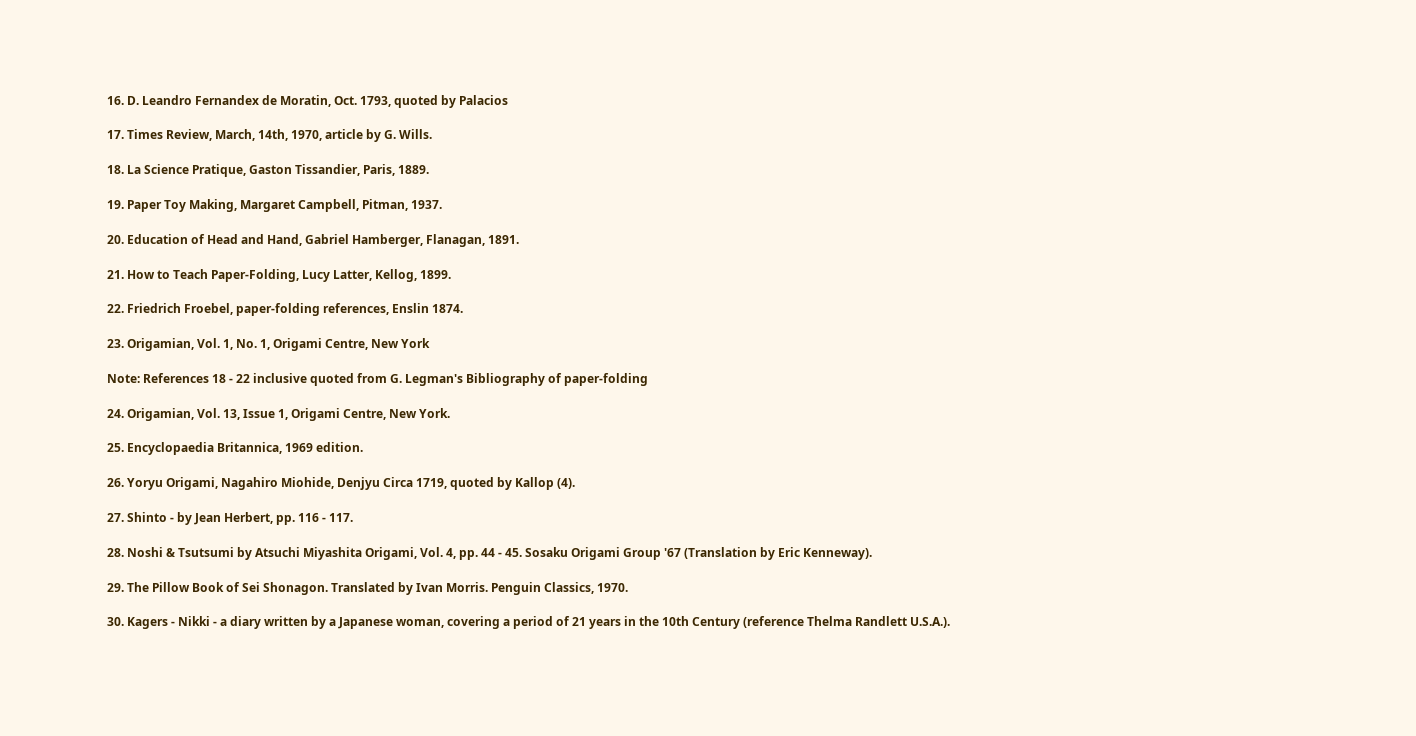16. D. Leandro Fernandex de Moratin, Oct. 1793, quoted by Palacios

17. Times Review, March, 14th, 1970, article by G. Wills.

18. La Science Pratique, Gaston Tissandier, Paris, 1889.

19. Paper Toy Making, Margaret Campbell, Pitman, 1937.

20. Education of Head and Hand, Gabriel Hamberger, Flanagan, 1891.

21. How to Teach Paper-Folding, Lucy Latter, Kellog, 1899.

22. Friedrich Froebel, paper-folding references, Enslin 1874.

23. Origamian, Vol. 1, No. 1, Origami Centre, New York

Note: References 18 - 22 inclusive quoted from G. Legman's Bibliography of paper-folding

24. Origamian, Vol. 13, Issue 1, Origami Centre, New York.

25. Encyclopaedia Britannica, 1969 edition.

26. Yoryu Origami, Nagahiro Miohide, Denjyu Circa 1719, quoted by Kallop (4).

27. Shinto - by Jean Herbert, pp. 116 - 117.

28. Noshi & Tsutsumi by Atsuchi Miyashita Origami, Vol. 4, pp. 44 - 45. Sosaku Origami Group '67 (Translation by Eric Kenneway).

29. The Pillow Book of Sei Shonagon. Translated by Ivan Morris. Penguin Classics, 1970.

30. Kagers - Nikki - a diary written by a Japanese woman, covering a period of 21 years in the 10th Century (reference Thelma Randlett U.S.A.).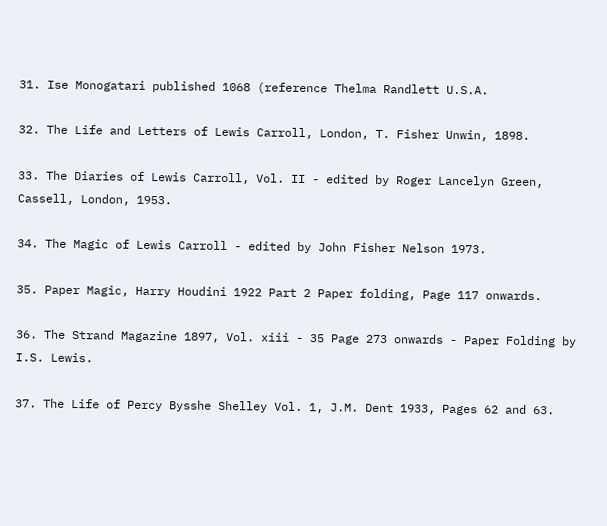31. Ise Monogatari published 1068 (reference Thelma Randlett U.S.A.

32. The Life and Letters of Lewis Carroll, London, T. Fisher Unwin, 1898.

33. The Diaries of Lewis Carroll, Vol. II - edited by Roger Lancelyn Green, Cassell, London, 1953.

34. The Magic of Lewis Carroll - edited by John Fisher Nelson 1973.

35. Paper Magic, Harry Houdini 1922 Part 2 Paper folding, Page 117 onwards.

36. The Strand Magazine 1897, Vol. xiii - 35 Page 273 onwards - Paper Folding by I.S. Lewis.

37. The Life of Percy Bysshe Shelley Vol. 1, J.M. Dent 1933, Pages 62 and 63.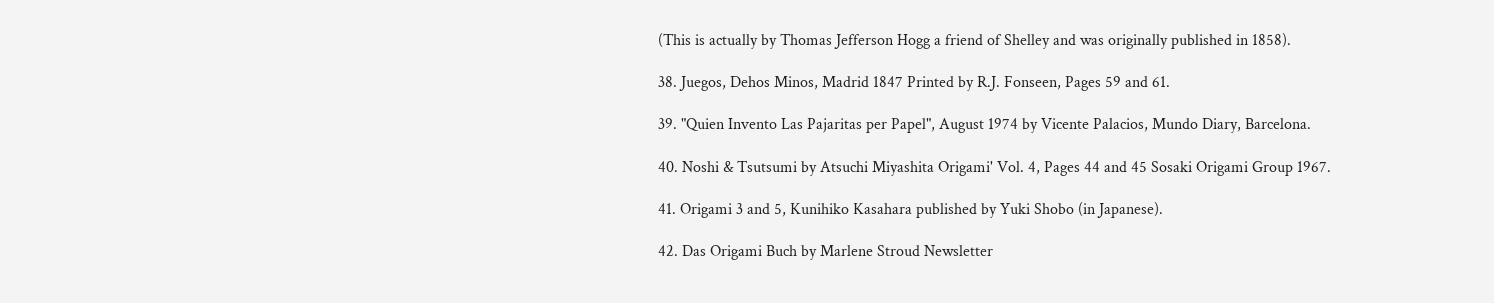(This is actually by Thomas Jefferson Hogg a friend of Shelley and was originally published in 1858).

38. Juegos, Dehos Minos, Madrid 1847 Printed by R.J. Fonseen, Pages 59 and 61.

39. "Quien Invento Las Pajaritas per Papel", August 1974 by Vicente Palacios, Mundo Diary, Barcelona.

40. Noshi & Tsutsumi by Atsuchi Miyashita Origami' Vol. 4, Pages 44 and 45 Sosaki Origami Group 1967.

41. Origami 3 and 5, Kunihiko Kasahara published by Yuki Shobo (in Japanese).

42. Das Origami Buch by Marlene Stroud Newsletter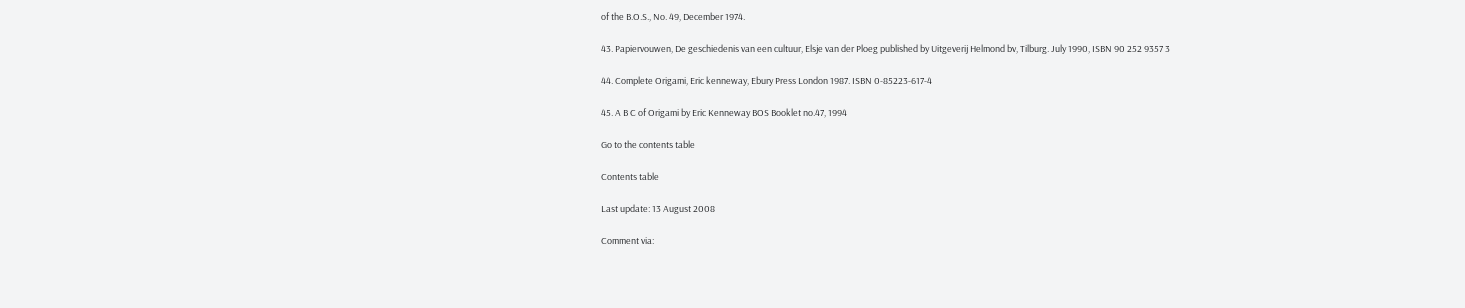of the B.O.S., No. 49, December 1974.

43. Papiervouwen, De geschiedenis van een cultuur, Elsje van der Ploeg published by Uitgeverij Helmond bv, Tilburg. July 1990, ISBN 90 252 9357 3

44. Complete Origami, Eric kenneway, Ebury Press London 1987. ISBN 0-85223-617-4

45. A B C of Origami by Eric Kenneway BOS Booklet no.47, 1994

Go to the contents table

Contents table

Last update: 13 August 2008

Comment via: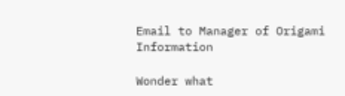Email to Manager of Origami Information

Wonder what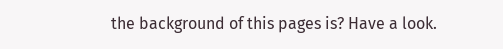the background of this pages is? Have a look.